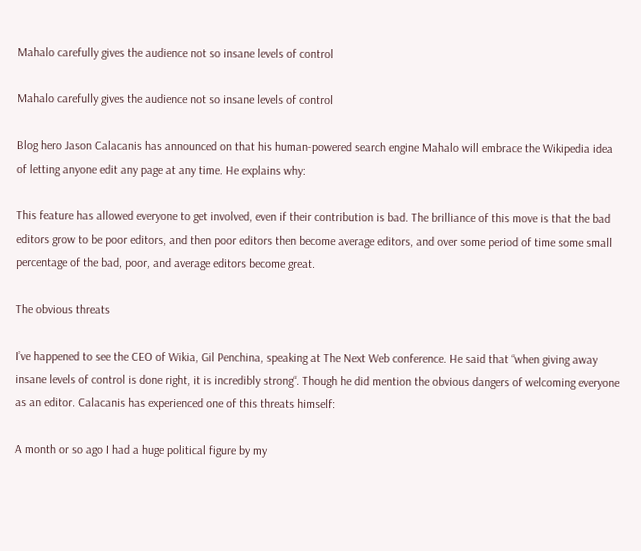Mahalo carefully gives the audience not so insane levels of control

Mahalo carefully gives the audience not so insane levels of control

Blog hero Jason Calacanis has announced on that his human-powered search engine Mahalo will embrace the Wikipedia idea of letting anyone edit any page at any time. He explains why:

This feature has allowed everyone to get involved, even if their contribution is bad. The brilliance of this move is that the bad editors grow to be poor editors, and then poor editors then become average editors, and over some period of time some small percentage of the bad, poor, and average editors become great.

The obvious threats

I’ve happened to see the CEO of Wikia, Gil Penchina, speaking at The Next Web conference. He said that “when giving away insane levels of control is done right, it is incredibly strong“. Though he did mention the obvious dangers of welcoming everyone as an editor. Calacanis has experienced one of this threats himself:

A month or so ago I had a huge political figure by my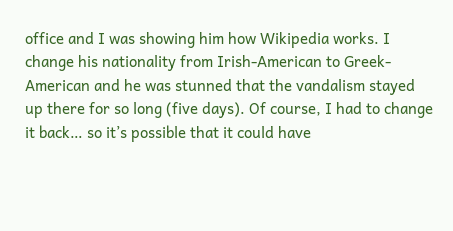office and I was showing him how Wikipedia works. I change his nationality from Irish-American to Greek-American and he was stunned that the vandalism stayed up there for so long (five days). Of course, I had to change it back… so it’s possible that it could have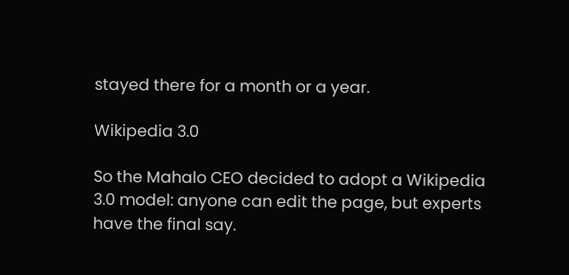stayed there for a month or a year.

Wikipedia 3.0

So the Mahalo CEO decided to adopt a Wikipedia 3.0 model: anyone can edit the page, but experts have the final say.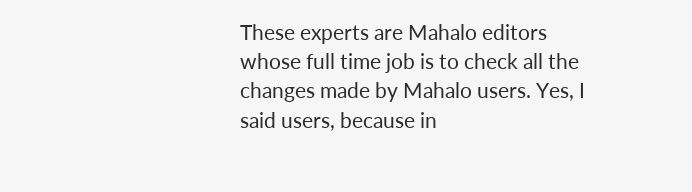These experts are Mahalo editors whose full time job is to check all the changes made by Mahalo users. Yes, I said users, because in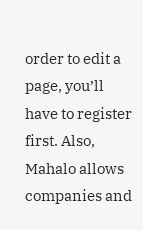order to edit a page, you’ll have to register first. Also, Mahalo allows companies and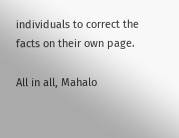individuals to correct the facts on their own page.

All in all, Mahalo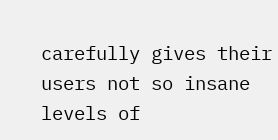carefully gives their users not so insane levels of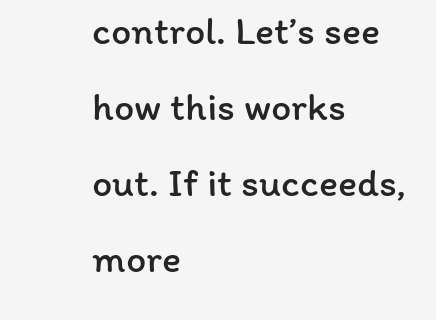control. Let’s see how this works out. If it succeeds, more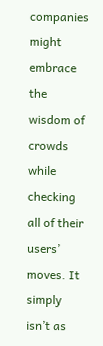companies might embrace the wisdom of crowds while checking all of their users’ moves. It simply isn’t as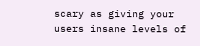scary as giving your users insane levels of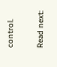control.

Read next: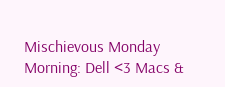Mischievous Monday Morning: Dell <3 Macs &